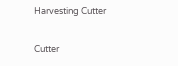Harvesting Cutter

Cutter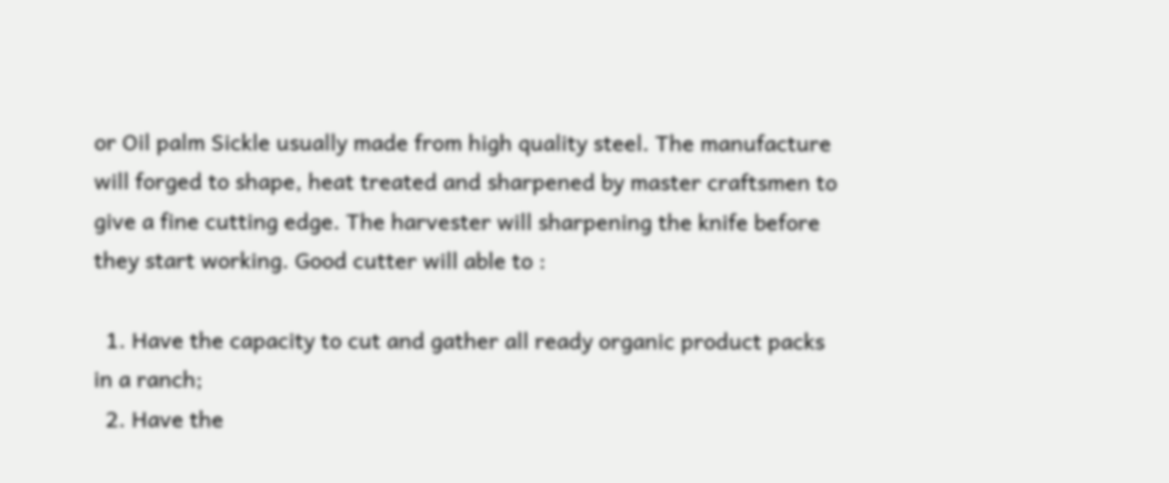or Oil palm Sickle usually made from high quality steel. The manufacture will forged to shape, heat treated and sharpened by master craftsmen to give a fine cutting edge. The harvester will sharpening the knife before they start working. Good cutter will able to :

  1. Have the capacity to cut and gather all ready organic product packs in a ranch;
  2. Have the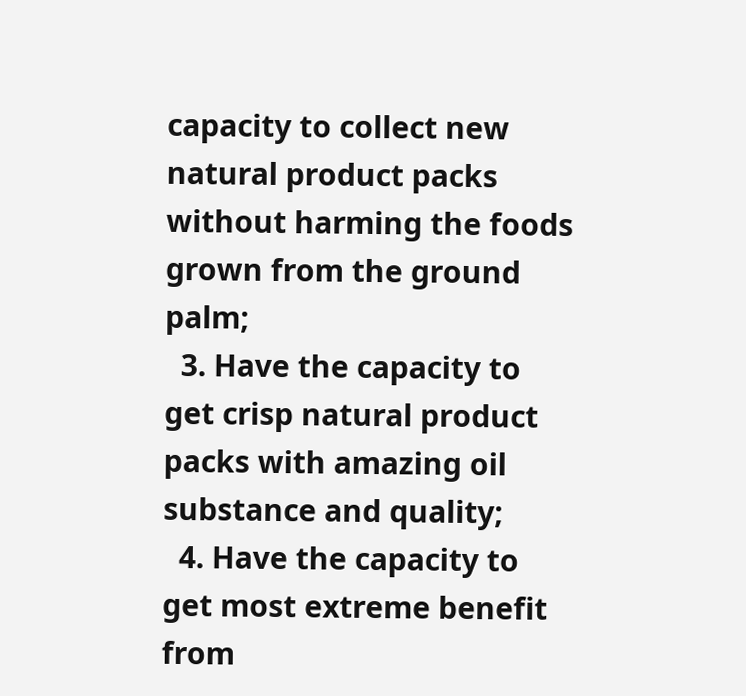capacity to collect new natural product packs without harming the foods grown from the ground palm;
  3. Have the capacity to get crisp natural product packs with amazing oil substance and quality;
  4. Have the capacity to get most extreme benefit from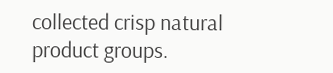collected crisp natural product groups.